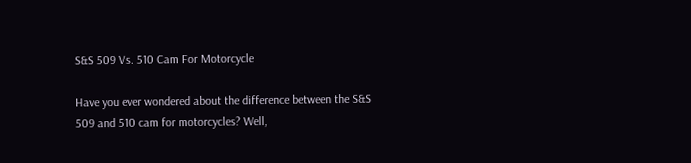S&S 509 Vs. 510 Cam For Motorcycle

Have you ever wondered about the difference between the S&S 509 and 510 cam for motorcycles? Well,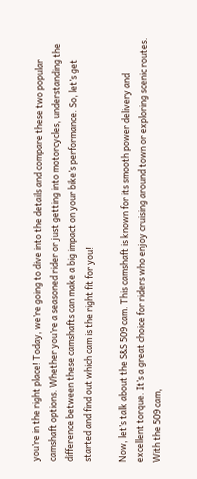you’re in the right place! Today, we’re going to dive into the details and compare these two popular camshaft options. Whether you’re a seasoned rider or just getting into motorcycles, understanding the difference between these camshafts can make a big impact on your bike’s performance. So, let’s get started and find out which cam is the right fit for you!

Now, let’s talk about the S&S 509 cam. This camshaft is known for its smooth power delivery and excellent torque. It’s a great choice for riders who enjoy cruising around town or exploring scenic routes. With the 509 cam,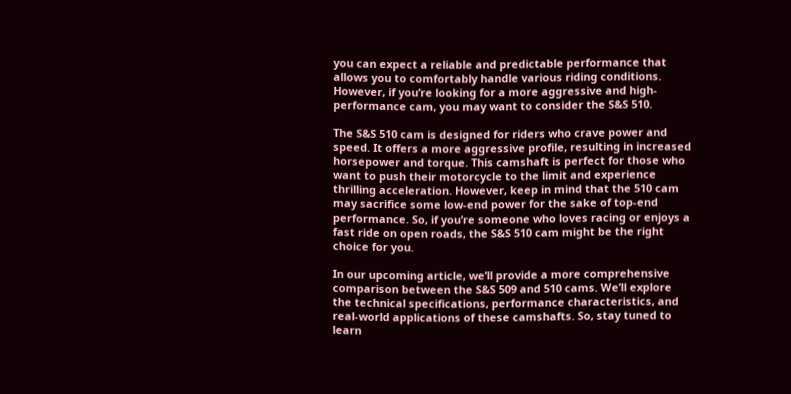you can expect a reliable and predictable performance that allows you to comfortably handle various riding conditions. However, if you’re looking for a more aggressive and high-performance cam, you may want to consider the S&S 510.

The S&S 510 cam is designed for riders who crave power and speed. It offers a more aggressive profile, resulting in increased horsepower and torque. This camshaft is perfect for those who want to push their motorcycle to the limit and experience thrilling acceleration. However, keep in mind that the 510 cam may sacrifice some low-end power for the sake of top-end performance. So, if you’re someone who loves racing or enjoys a fast ride on open roads, the S&S 510 cam might be the right choice for you.

In our upcoming article, we’ll provide a more comprehensive comparison between the S&S 509 and 510 cams. We’ll explore the technical specifications, performance characteristics, and real-world applications of these camshafts. So, stay tuned to learn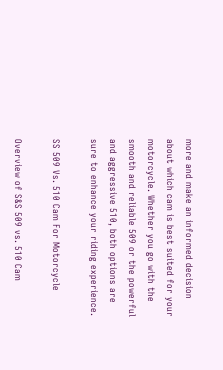more and make an informed decision about which cam is best suited for your motorcycle. Whether you go with the smooth and reliable 509 or the powerful and aggressive 510, both options are sure to enhance your riding experience.

SS 509 Vs. 510 Cam For Motorcycle

Overview of S&S 509 vs. 510 Cam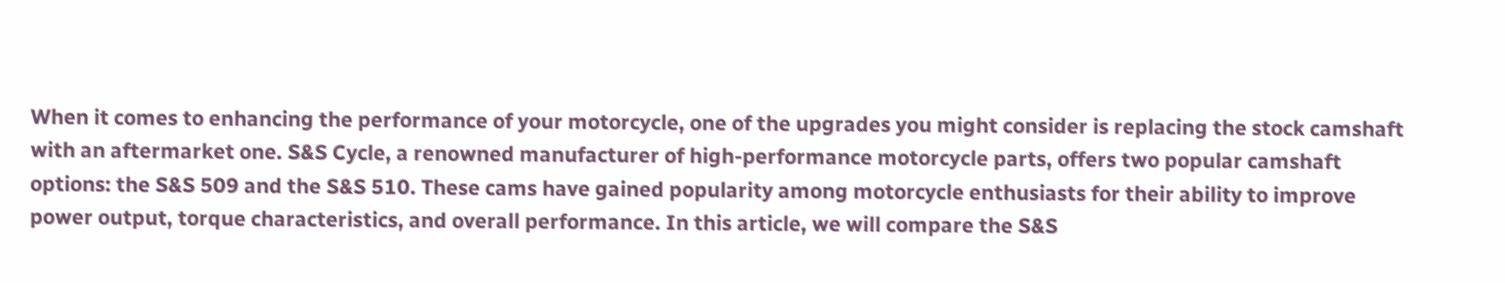When it comes to enhancing the performance of your motorcycle, one of the upgrades you might consider is replacing the stock camshaft with an aftermarket one. S&S Cycle, a renowned manufacturer of high-performance motorcycle parts, offers two popular camshaft options: the S&S 509 and the S&S 510. These cams have gained popularity among motorcycle enthusiasts for their ability to improve power output, torque characteristics, and overall performance. In this article, we will compare the S&S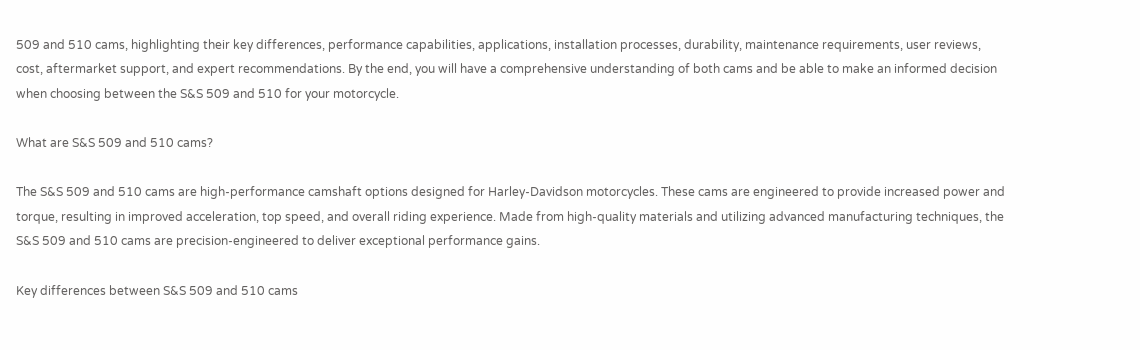509 and 510 cams, highlighting their key differences, performance capabilities, applications, installation processes, durability, maintenance requirements, user reviews, cost, aftermarket support, and expert recommendations. By the end, you will have a comprehensive understanding of both cams and be able to make an informed decision when choosing between the S&S 509 and 510 for your motorcycle.

What are S&S 509 and 510 cams?

The S&S 509 and 510 cams are high-performance camshaft options designed for Harley-Davidson motorcycles. These cams are engineered to provide increased power and torque, resulting in improved acceleration, top speed, and overall riding experience. Made from high-quality materials and utilizing advanced manufacturing techniques, the S&S 509 and 510 cams are precision-engineered to deliver exceptional performance gains.

Key differences between S&S 509 and 510 cams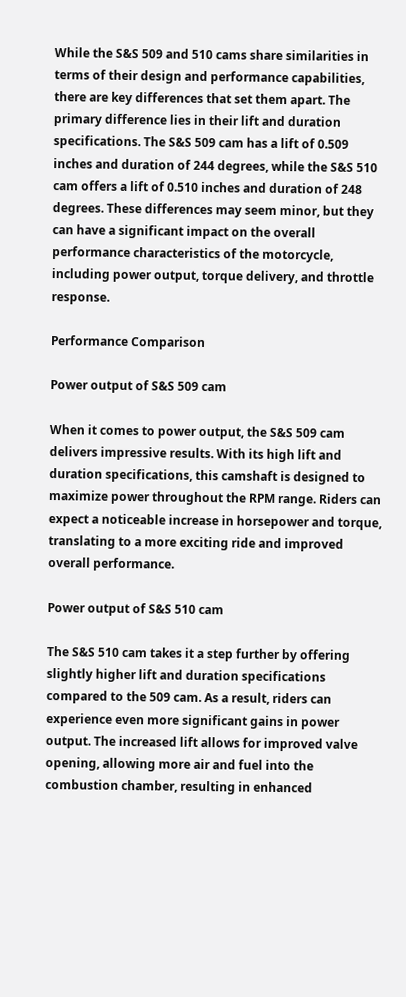While the S&S 509 and 510 cams share similarities in terms of their design and performance capabilities, there are key differences that set them apart. The primary difference lies in their lift and duration specifications. The S&S 509 cam has a lift of 0.509 inches and duration of 244 degrees, while the S&S 510 cam offers a lift of 0.510 inches and duration of 248 degrees. These differences may seem minor, but they can have a significant impact on the overall performance characteristics of the motorcycle, including power output, torque delivery, and throttle response.

Performance Comparison

Power output of S&S 509 cam

When it comes to power output, the S&S 509 cam delivers impressive results. With its high lift and duration specifications, this camshaft is designed to maximize power throughout the RPM range. Riders can expect a noticeable increase in horsepower and torque, translating to a more exciting ride and improved overall performance.

Power output of S&S 510 cam

The S&S 510 cam takes it a step further by offering slightly higher lift and duration specifications compared to the 509 cam. As a result, riders can experience even more significant gains in power output. The increased lift allows for improved valve opening, allowing more air and fuel into the combustion chamber, resulting in enhanced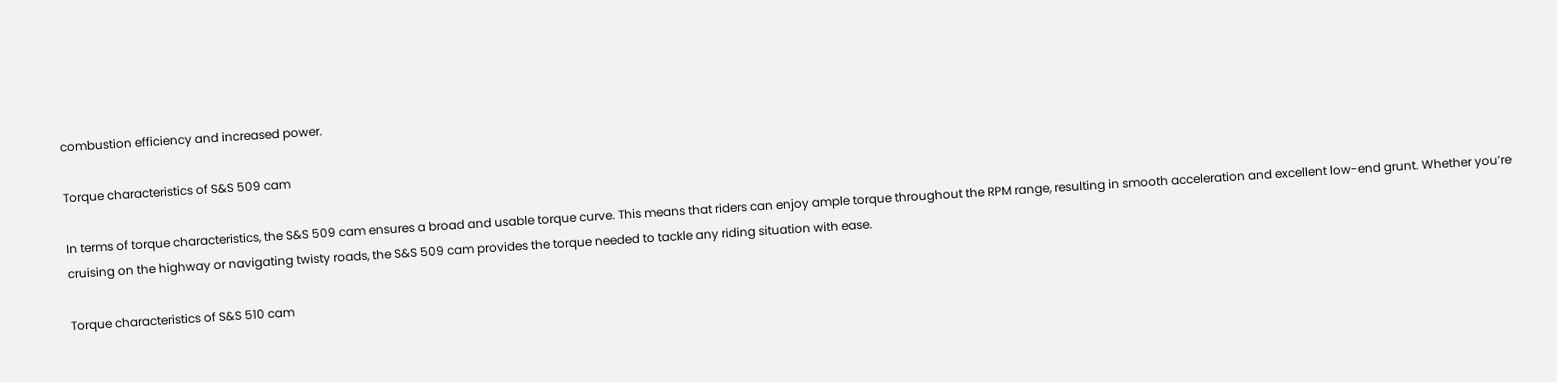combustion efficiency and increased power.

Torque characteristics of S&S 509 cam

In terms of torque characteristics, the S&S 509 cam ensures a broad and usable torque curve. This means that riders can enjoy ample torque throughout the RPM range, resulting in smooth acceleration and excellent low-end grunt. Whether you’re cruising on the highway or navigating twisty roads, the S&S 509 cam provides the torque needed to tackle any riding situation with ease.

Torque characteristics of S&S 510 cam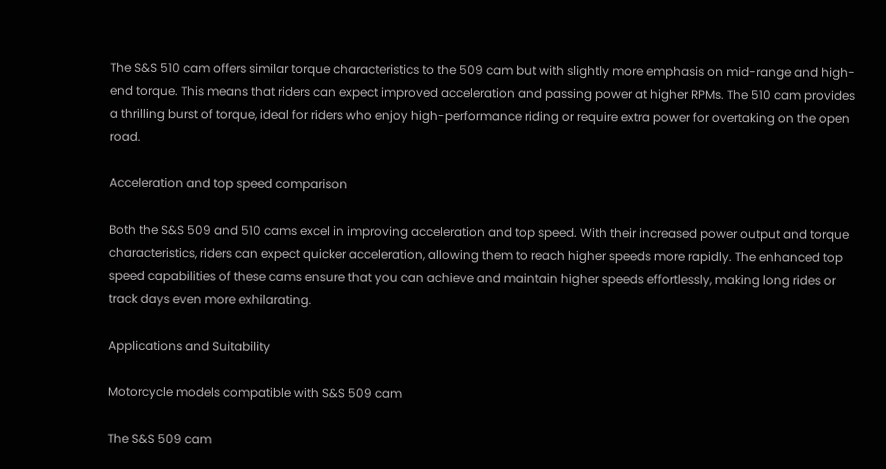The S&S 510 cam offers similar torque characteristics to the 509 cam but with slightly more emphasis on mid-range and high-end torque. This means that riders can expect improved acceleration and passing power at higher RPMs. The 510 cam provides a thrilling burst of torque, ideal for riders who enjoy high-performance riding or require extra power for overtaking on the open road.

Acceleration and top speed comparison

Both the S&S 509 and 510 cams excel in improving acceleration and top speed. With their increased power output and torque characteristics, riders can expect quicker acceleration, allowing them to reach higher speeds more rapidly. The enhanced top speed capabilities of these cams ensure that you can achieve and maintain higher speeds effortlessly, making long rides or track days even more exhilarating.

Applications and Suitability

Motorcycle models compatible with S&S 509 cam

The S&S 509 cam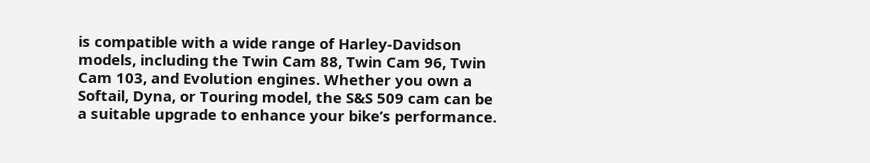is compatible with a wide range of Harley-Davidson models, including the Twin Cam 88, Twin Cam 96, Twin Cam 103, and Evolution engines. Whether you own a Softail, Dyna, or Touring model, the S&S 509 cam can be a suitable upgrade to enhance your bike’s performance.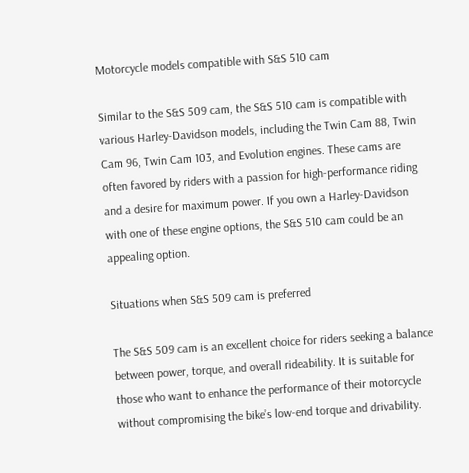Motorcycle models compatible with S&S 510 cam

Similar to the S&S 509 cam, the S&S 510 cam is compatible with various Harley-Davidson models, including the Twin Cam 88, Twin Cam 96, Twin Cam 103, and Evolution engines. These cams are often favored by riders with a passion for high-performance riding and a desire for maximum power. If you own a Harley-Davidson with one of these engine options, the S&S 510 cam could be an appealing option.

Situations when S&S 509 cam is preferred

The S&S 509 cam is an excellent choice for riders seeking a balance between power, torque, and overall rideability. It is suitable for those who want to enhance the performance of their motorcycle without compromising the bike’s low-end torque and drivability.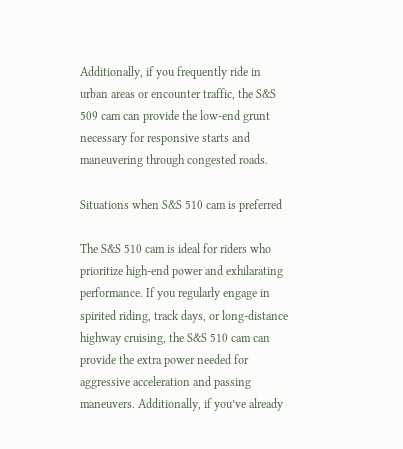Additionally, if you frequently ride in urban areas or encounter traffic, the S&S 509 cam can provide the low-end grunt necessary for responsive starts and maneuvering through congested roads.

Situations when S&S 510 cam is preferred

The S&S 510 cam is ideal for riders who prioritize high-end power and exhilarating performance. If you regularly engage in spirited riding, track days, or long-distance highway cruising, the S&S 510 cam can provide the extra power needed for aggressive acceleration and passing maneuvers. Additionally, if you’ve already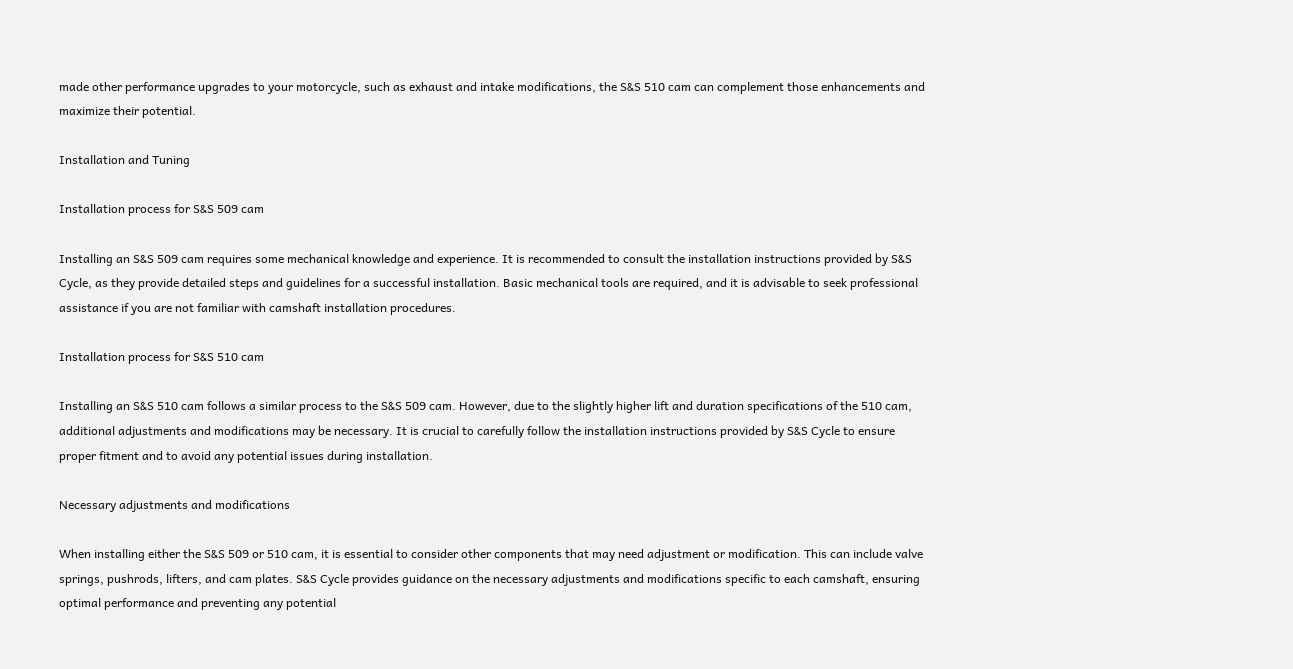made other performance upgrades to your motorcycle, such as exhaust and intake modifications, the S&S 510 cam can complement those enhancements and maximize their potential.

Installation and Tuning

Installation process for S&S 509 cam

Installing an S&S 509 cam requires some mechanical knowledge and experience. It is recommended to consult the installation instructions provided by S&S Cycle, as they provide detailed steps and guidelines for a successful installation. Basic mechanical tools are required, and it is advisable to seek professional assistance if you are not familiar with camshaft installation procedures.

Installation process for S&S 510 cam

Installing an S&S 510 cam follows a similar process to the S&S 509 cam. However, due to the slightly higher lift and duration specifications of the 510 cam, additional adjustments and modifications may be necessary. It is crucial to carefully follow the installation instructions provided by S&S Cycle to ensure proper fitment and to avoid any potential issues during installation.

Necessary adjustments and modifications

When installing either the S&S 509 or 510 cam, it is essential to consider other components that may need adjustment or modification. This can include valve springs, pushrods, lifters, and cam plates. S&S Cycle provides guidance on the necessary adjustments and modifications specific to each camshaft, ensuring optimal performance and preventing any potential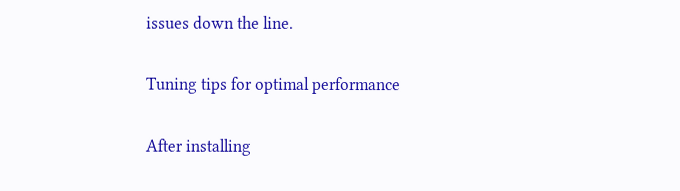issues down the line.

Tuning tips for optimal performance

After installing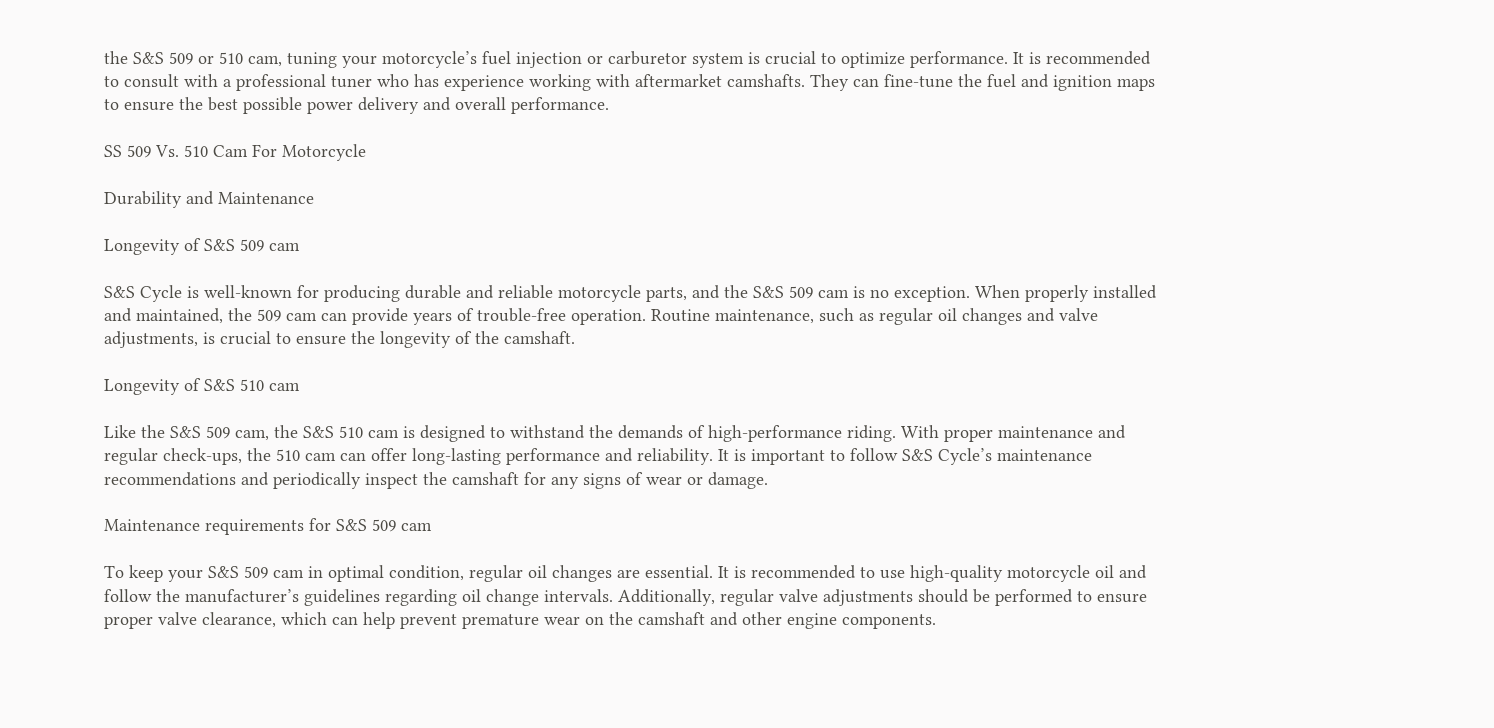the S&S 509 or 510 cam, tuning your motorcycle’s fuel injection or carburetor system is crucial to optimize performance. It is recommended to consult with a professional tuner who has experience working with aftermarket camshafts. They can fine-tune the fuel and ignition maps to ensure the best possible power delivery and overall performance.

SS 509 Vs. 510 Cam For Motorcycle

Durability and Maintenance

Longevity of S&S 509 cam

S&S Cycle is well-known for producing durable and reliable motorcycle parts, and the S&S 509 cam is no exception. When properly installed and maintained, the 509 cam can provide years of trouble-free operation. Routine maintenance, such as regular oil changes and valve adjustments, is crucial to ensure the longevity of the camshaft.

Longevity of S&S 510 cam

Like the S&S 509 cam, the S&S 510 cam is designed to withstand the demands of high-performance riding. With proper maintenance and regular check-ups, the 510 cam can offer long-lasting performance and reliability. It is important to follow S&S Cycle’s maintenance recommendations and periodically inspect the camshaft for any signs of wear or damage.

Maintenance requirements for S&S 509 cam

To keep your S&S 509 cam in optimal condition, regular oil changes are essential. It is recommended to use high-quality motorcycle oil and follow the manufacturer’s guidelines regarding oil change intervals. Additionally, regular valve adjustments should be performed to ensure proper valve clearance, which can help prevent premature wear on the camshaft and other engine components.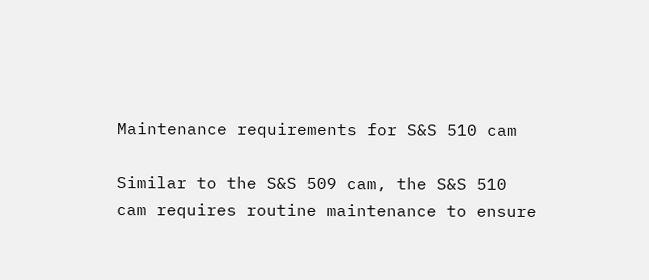Maintenance requirements for S&S 510 cam

Similar to the S&S 509 cam, the S&S 510 cam requires routine maintenance to ensure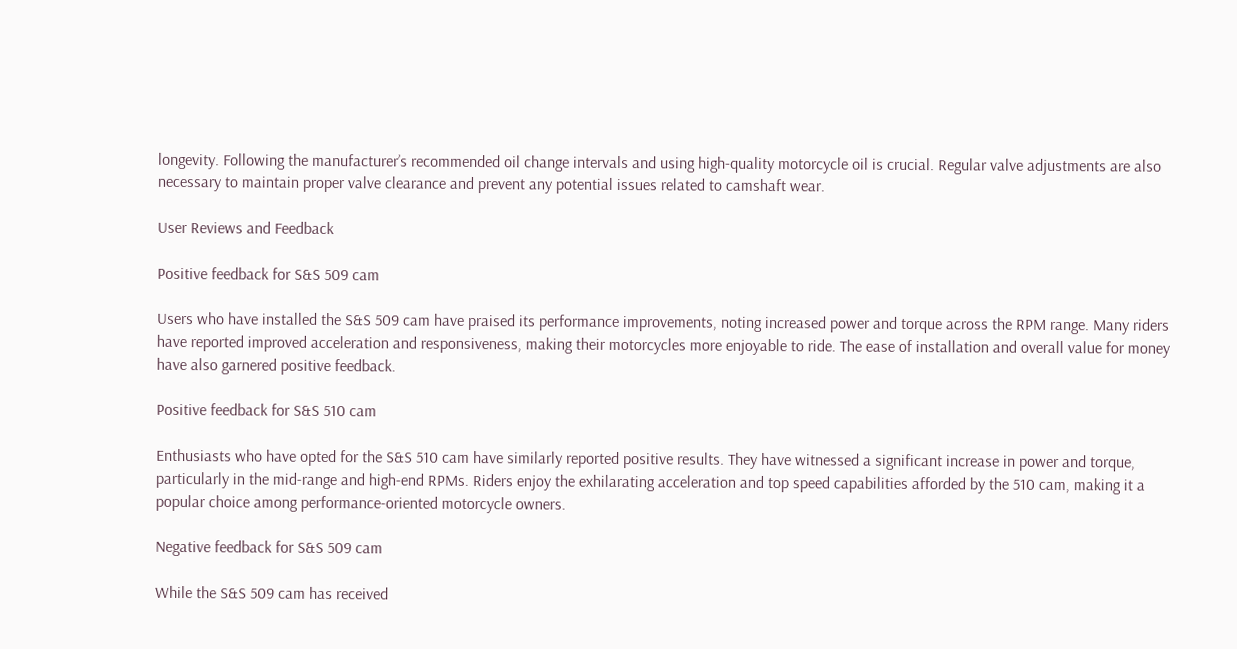longevity. Following the manufacturer’s recommended oil change intervals and using high-quality motorcycle oil is crucial. Regular valve adjustments are also necessary to maintain proper valve clearance and prevent any potential issues related to camshaft wear.

User Reviews and Feedback

Positive feedback for S&S 509 cam

Users who have installed the S&S 509 cam have praised its performance improvements, noting increased power and torque across the RPM range. Many riders have reported improved acceleration and responsiveness, making their motorcycles more enjoyable to ride. The ease of installation and overall value for money have also garnered positive feedback.

Positive feedback for S&S 510 cam

Enthusiasts who have opted for the S&S 510 cam have similarly reported positive results. They have witnessed a significant increase in power and torque, particularly in the mid-range and high-end RPMs. Riders enjoy the exhilarating acceleration and top speed capabilities afforded by the 510 cam, making it a popular choice among performance-oriented motorcycle owners.

Negative feedback for S&S 509 cam

While the S&S 509 cam has received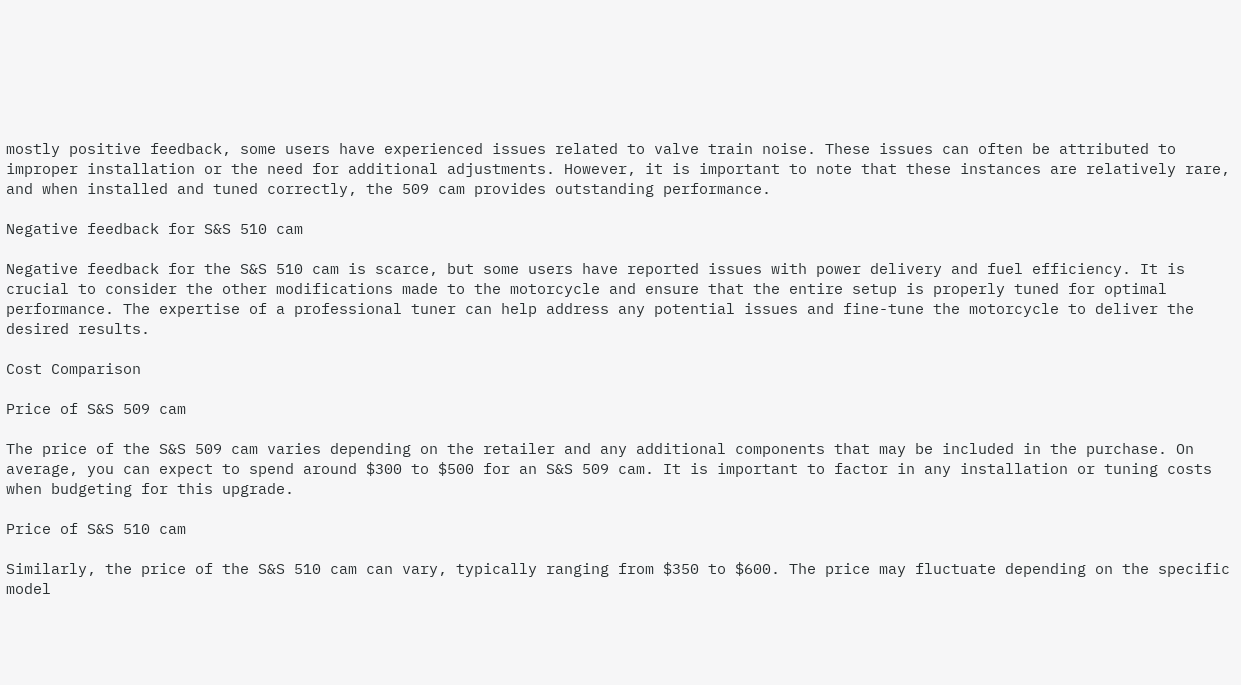mostly positive feedback, some users have experienced issues related to valve train noise. These issues can often be attributed to improper installation or the need for additional adjustments. However, it is important to note that these instances are relatively rare, and when installed and tuned correctly, the 509 cam provides outstanding performance.

Negative feedback for S&S 510 cam

Negative feedback for the S&S 510 cam is scarce, but some users have reported issues with power delivery and fuel efficiency. It is crucial to consider the other modifications made to the motorcycle and ensure that the entire setup is properly tuned for optimal performance. The expertise of a professional tuner can help address any potential issues and fine-tune the motorcycle to deliver the desired results.

Cost Comparison

Price of S&S 509 cam

The price of the S&S 509 cam varies depending on the retailer and any additional components that may be included in the purchase. On average, you can expect to spend around $300 to $500 for an S&S 509 cam. It is important to factor in any installation or tuning costs when budgeting for this upgrade.

Price of S&S 510 cam

Similarly, the price of the S&S 510 cam can vary, typically ranging from $350 to $600. The price may fluctuate depending on the specific model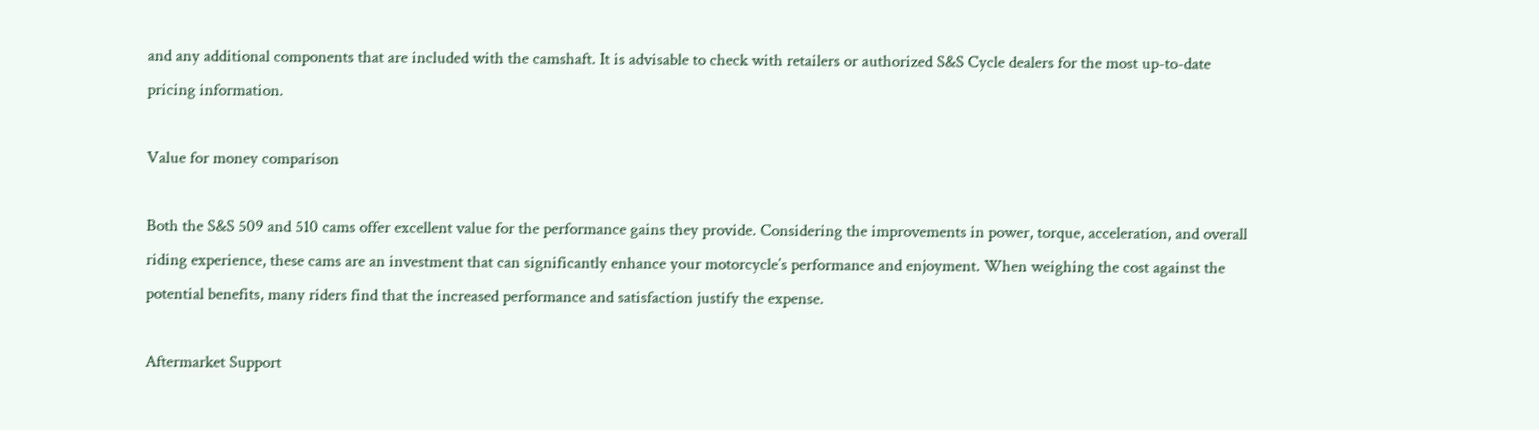and any additional components that are included with the camshaft. It is advisable to check with retailers or authorized S&S Cycle dealers for the most up-to-date pricing information.

Value for money comparison

Both the S&S 509 and 510 cams offer excellent value for the performance gains they provide. Considering the improvements in power, torque, acceleration, and overall riding experience, these cams are an investment that can significantly enhance your motorcycle’s performance and enjoyment. When weighing the cost against the potential benefits, many riders find that the increased performance and satisfaction justify the expense.

Aftermarket Support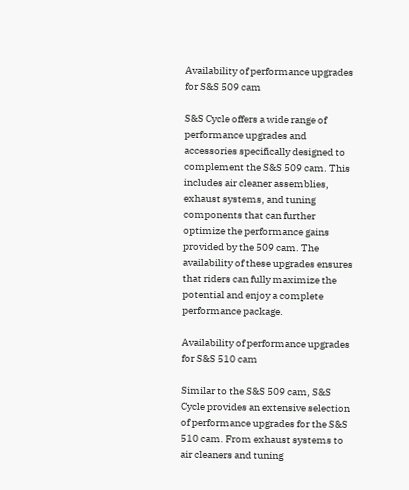Availability of performance upgrades for S&S 509 cam

S&S Cycle offers a wide range of performance upgrades and accessories specifically designed to complement the S&S 509 cam. This includes air cleaner assemblies, exhaust systems, and tuning components that can further optimize the performance gains provided by the 509 cam. The availability of these upgrades ensures that riders can fully maximize the potential and enjoy a complete performance package.

Availability of performance upgrades for S&S 510 cam

Similar to the S&S 509 cam, S&S Cycle provides an extensive selection of performance upgrades for the S&S 510 cam. From exhaust systems to air cleaners and tuning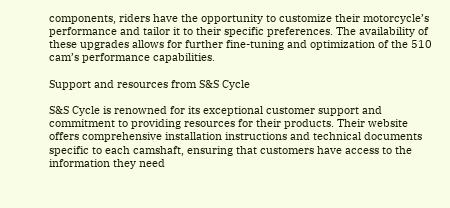components, riders have the opportunity to customize their motorcycle’s performance and tailor it to their specific preferences. The availability of these upgrades allows for further fine-tuning and optimization of the 510 cam’s performance capabilities.

Support and resources from S&S Cycle

S&S Cycle is renowned for its exceptional customer support and commitment to providing resources for their products. Their website offers comprehensive installation instructions and technical documents specific to each camshaft, ensuring that customers have access to the information they need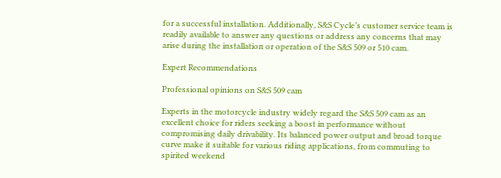for a successful installation. Additionally, S&S Cycle’s customer service team is readily available to answer any questions or address any concerns that may arise during the installation or operation of the S&S 509 or 510 cam.

Expert Recommendations

Professional opinions on S&S 509 cam

Experts in the motorcycle industry widely regard the S&S 509 cam as an excellent choice for riders seeking a boost in performance without compromising daily drivability. Its balanced power output and broad torque curve make it suitable for various riding applications, from commuting to spirited weekend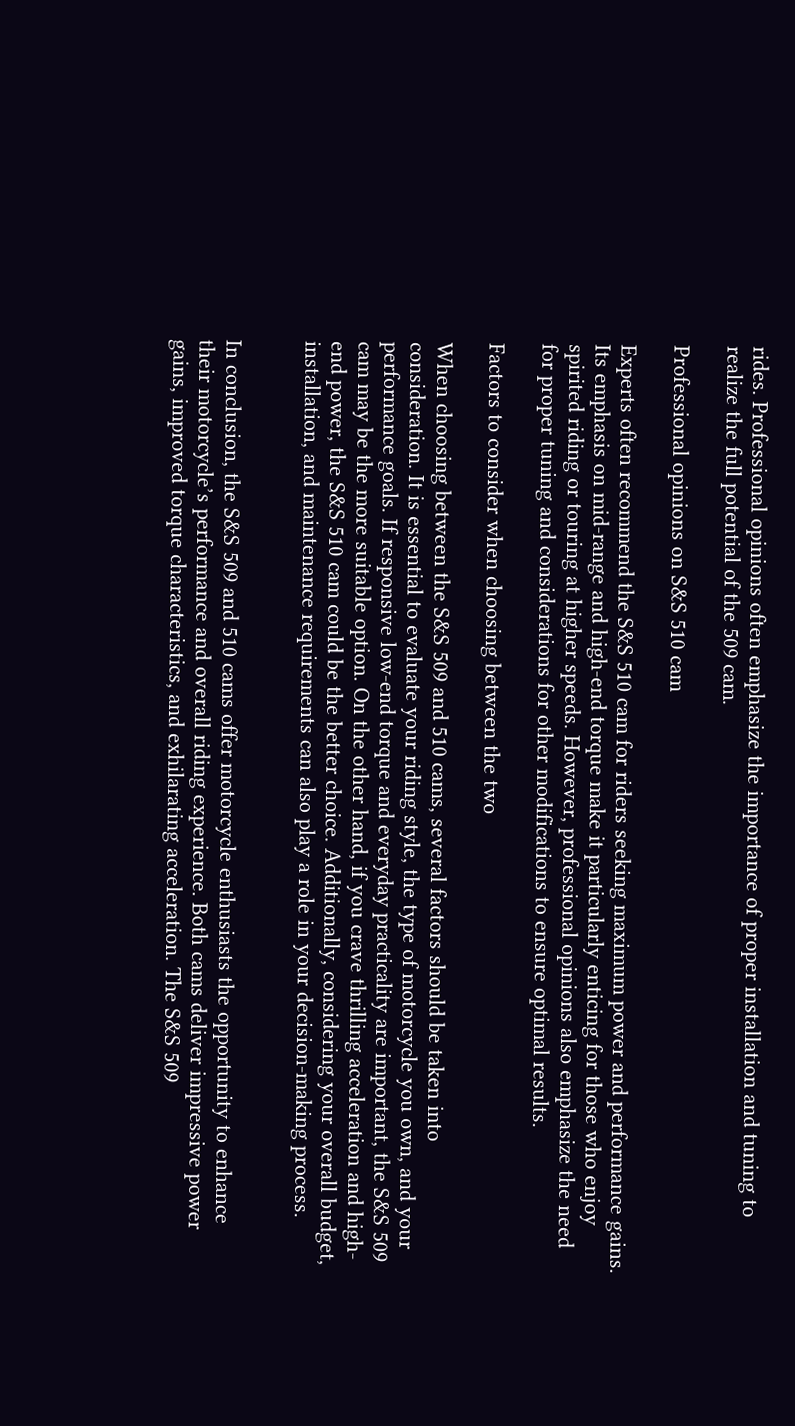rides. Professional opinions often emphasize the importance of proper installation and tuning to realize the full potential of the 509 cam.

Professional opinions on S&S 510 cam

Experts often recommend the S&S 510 cam for riders seeking maximum power and performance gains. Its emphasis on mid-range and high-end torque make it particularly enticing for those who enjoy spirited riding or touring at higher speeds. However, professional opinions also emphasize the need for proper tuning and considerations for other modifications to ensure optimal results.

Factors to consider when choosing between the two

When choosing between the S&S 509 and 510 cams, several factors should be taken into consideration. It is essential to evaluate your riding style, the type of motorcycle you own, and your performance goals. If responsive low-end torque and everyday practicality are important, the S&S 509 cam may be the more suitable option. On the other hand, if you crave thrilling acceleration and high-end power, the S&S 510 cam could be the better choice. Additionally, considering your overall budget, installation, and maintenance requirements can also play a role in your decision-making process.


In conclusion, the S&S 509 and 510 cams offer motorcycle enthusiasts the opportunity to enhance their motorcycle’s performance and overall riding experience. Both cams deliver impressive power gains, improved torque characteristics, and exhilarating acceleration. The S&S 509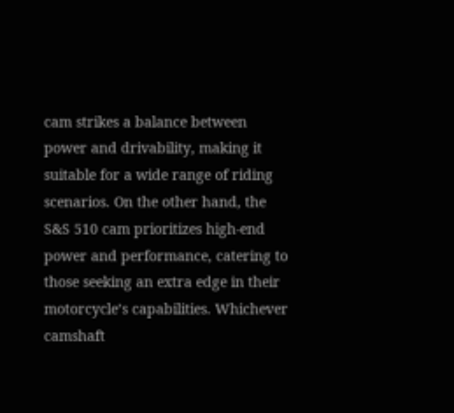cam strikes a balance between power and drivability, making it suitable for a wide range of riding scenarios. On the other hand, the S&S 510 cam prioritizes high-end power and performance, catering to those seeking an extra edge in their motorcycle’s capabilities. Whichever camshaft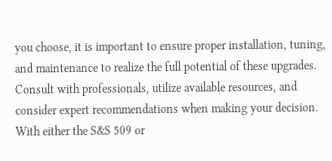you choose, it is important to ensure proper installation, tuning, and maintenance to realize the full potential of these upgrades. Consult with professionals, utilize available resources, and consider expert recommendations when making your decision. With either the S&S 509 or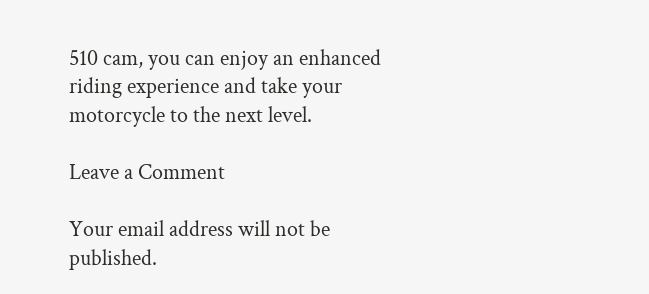510 cam, you can enjoy an enhanced riding experience and take your motorcycle to the next level.

Leave a Comment

Your email address will not be published.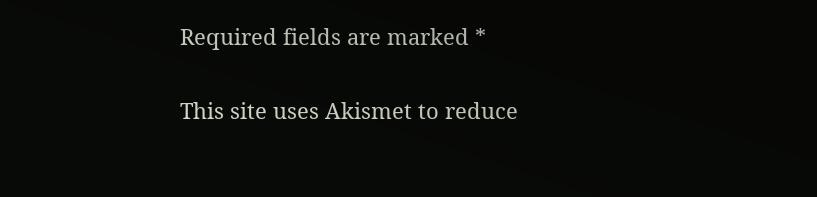Required fields are marked *

This site uses Akismet to reduce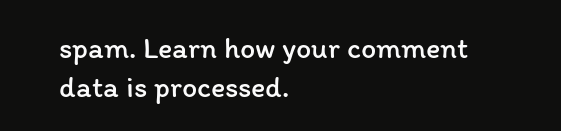spam. Learn how your comment data is processed.